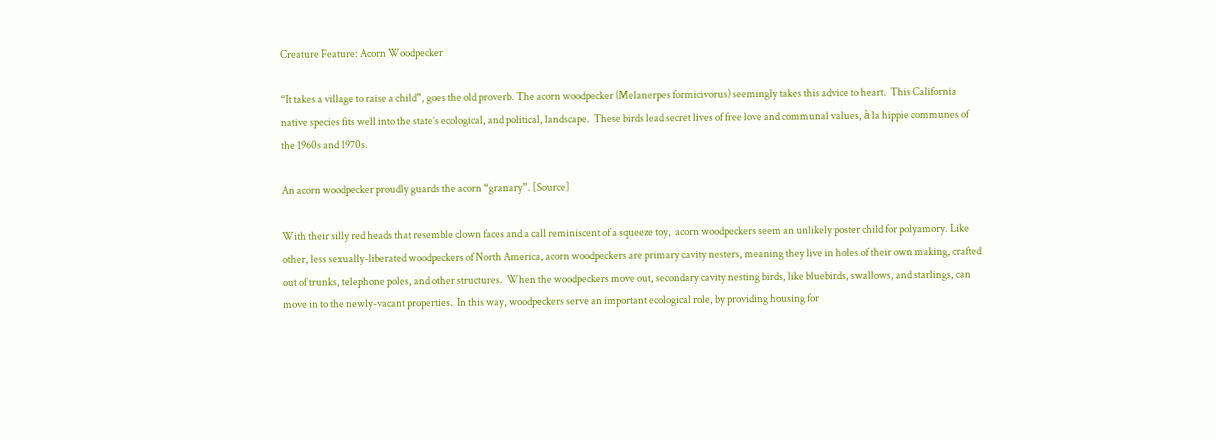Creature Feature: Acorn Woodpecker

“It takes a village to raise a child”, goes the old proverb. The acorn woodpecker (Melanerpes formicivorus) seemingly takes this advice to heart.  This California native species fits well into the state’s ecological, and political, landscape.  These birds lead secret lives of free love and communal values, à la hippie communes of the 1960s and 1970s.

An acorn woodpecker proudly guards the acorn “granary”. [Source]

With their silly red heads that resemble clown faces and a call reminiscent of a squeeze toy,  acorn woodpeckers seem an unlikely poster child for polyamory. Like other, less sexually-liberated woodpeckers of North America, acorn woodpeckers are primary cavity nesters, meaning they live in holes of their own making, crafted out of trunks, telephone poles, and other structures.  When the woodpeckers move out, secondary cavity nesting birds, like bluebirds, swallows, and starlings, can move in to the newly-vacant properties.  In this way, woodpeckers serve an important ecological role, by providing housing for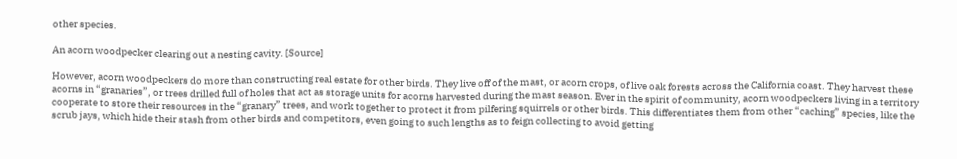other species.

An acorn woodpecker clearing out a nesting cavity. [Source]

However, acorn woodpeckers do more than constructing real estate for other birds. They live off of the mast, or acorn crops, of live oak forests across the California coast. They harvest these acorns in “granaries”, or trees drilled full of holes that act as storage units for acorns harvested during the mast season. Ever in the spirit of community, acorn woodpeckers living in a territory cooperate to store their resources in the “granary” trees, and work together to protect it from pilfering squirrels or other birds. This differentiates them from other “caching” species, like the scrub jays, which hide their stash from other birds and competitors, even going to such lengths as to feign collecting to avoid getting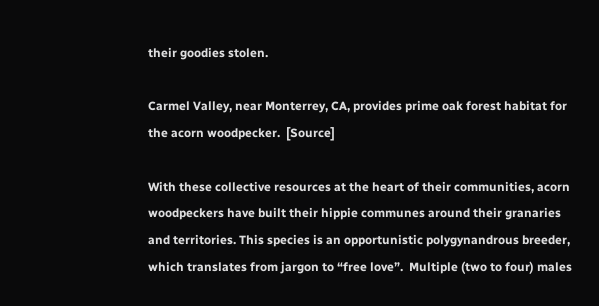their goodies stolen.

Carmel Valley, near Monterrey, CA, provides prime oak forest habitat for the acorn woodpecker.  [Source]

With these collective resources at the heart of their communities, acorn woodpeckers have built their hippie communes around their granaries and territories. This species is an opportunistic polygynandrous breeder, which translates from jargon to “free love”.  Multiple (two to four) males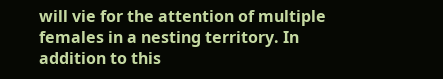will vie for the attention of multiple females in a nesting territory. In addition to this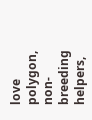love polygon, non-breeding helpers,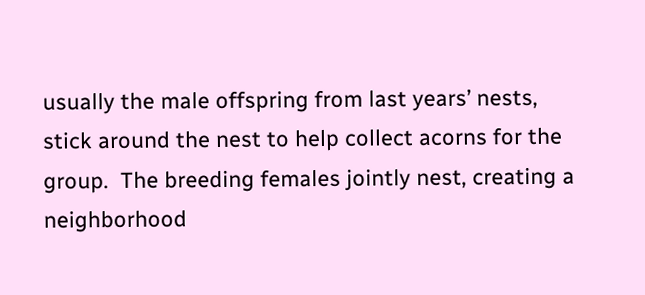usually the male offspring from last years’ nests, stick around the nest to help collect acorns for the group.  The breeding females jointly nest, creating a neighborhood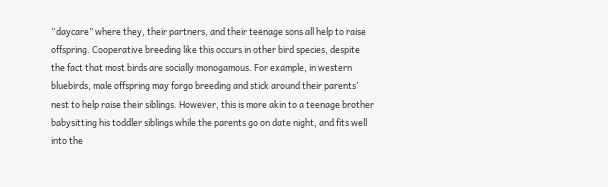“daycare” where they, their partners, and their teenage sons all help to raise offspring. Cooperative breeding like this occurs in other bird species, despite the fact that most birds are socially monogamous. For example, in western bluebirds, male offspring may forgo breeding and stick around their parents’ nest to help raise their siblings. However, this is more akin to a teenage brother babysitting his toddler siblings while the parents go on date night, and fits well into the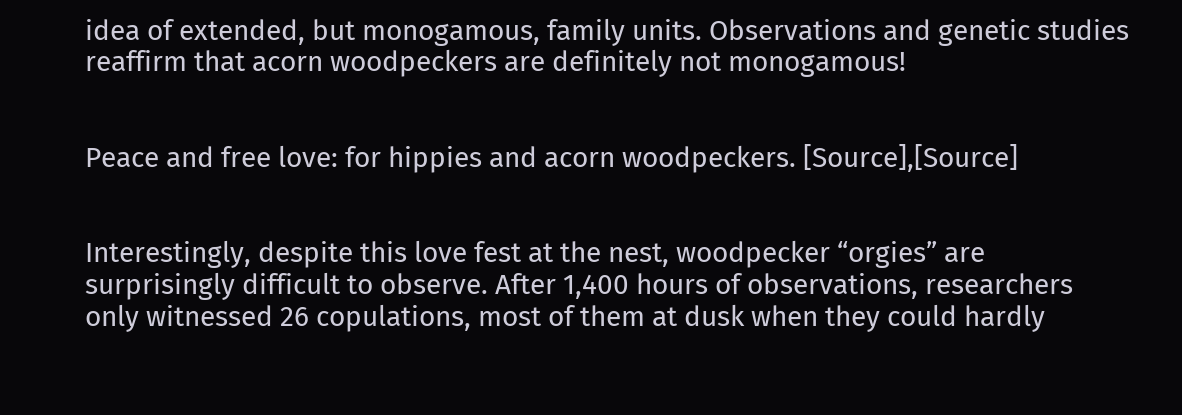idea of extended, but monogamous, family units. Observations and genetic studies reaffirm that acorn woodpeckers are definitely not monogamous!


Peace and free love: for hippies and acorn woodpeckers. [Source],[Source]


Interestingly, despite this love fest at the nest, woodpecker “orgies” are surprisingly difficult to observe. After 1,400 hours of observations, researchers only witnessed 26 copulations, most of them at dusk when they could hardly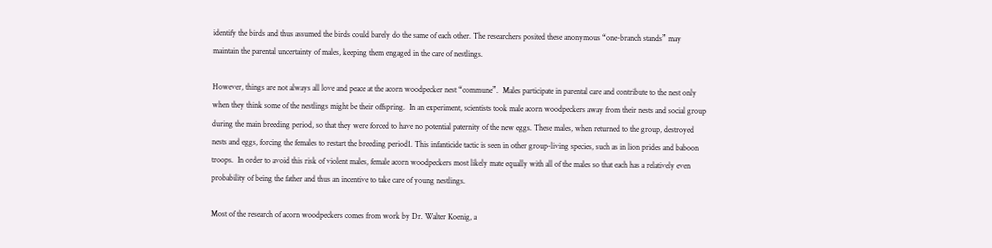identify the birds and thus assumed the birds could barely do the same of each other. The researchers posited these anonymous “one-branch stands” may maintain the parental uncertainty of males, keeping them engaged in the care of nestlings.

However, things are not always all love and peace at the acorn woodpecker nest “commune”.  Males participate in parental care and contribute to the nest only when they think some of the nestlings might be their offspring.  In an experiment, scientists took male acorn woodpeckers away from their nests and social group during the main breeding period, so that they were forced to have no potential paternity of the new eggs. These males, when returned to the group, destroyed nests and eggs, forcing the females to restart the breeding period1. This infanticide tactic is seen in other group-living species, such as in lion prides and baboon troops.  In order to avoid this risk of violent males, female acorn woodpeckers most likely mate equally with all of the males so that each has a relatively even probability of being the father and thus an incentive to take care of young nestlings.

Most of the research of acorn woodpeckers comes from work by Dr. Walter Koenig, a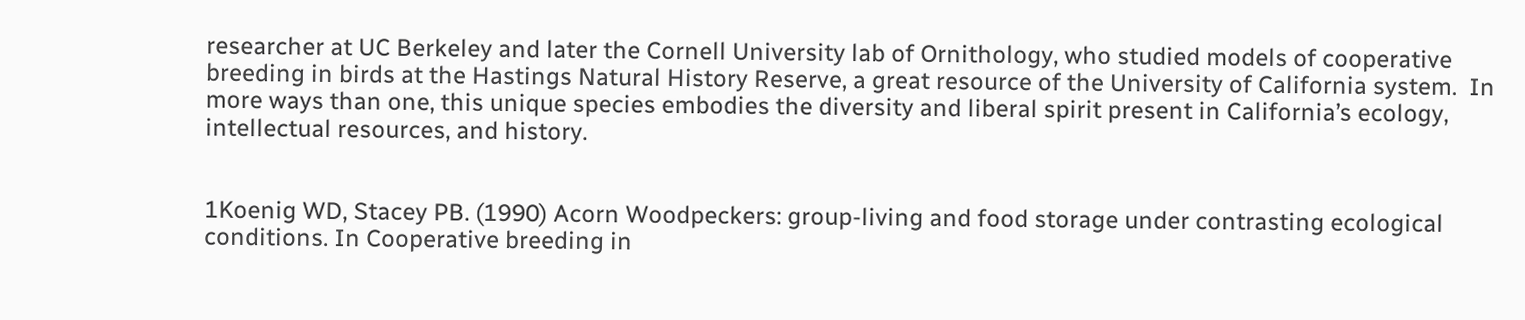researcher at UC Berkeley and later the Cornell University lab of Ornithology, who studied models of cooperative breeding in birds at the Hastings Natural History Reserve, a great resource of the University of California system.  In more ways than one, this unique species embodies the diversity and liberal spirit present in California’s ecology, intellectual resources, and history.


1Koenig WD, Stacey PB. (1990) Acorn Woodpeckers: group-living and food storage under contrasting ecological conditions. In Cooperative breeding in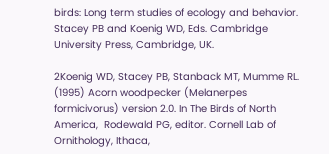birds: Long term studies of ecology and behavior. Stacey PB and Koenig WD, Eds. Cambridge University Press, Cambridge, UK.

2Koenig WD, Stacey PB, Stanback MT, Mumme RL. (1995) Acorn woodpecker (Melanerpes formicivorus) version 2.0. In The Birds of North America,  Rodewald PG, editor. Cornell Lab of Ornithology, Ithaca,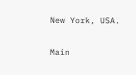New York, USA.

Main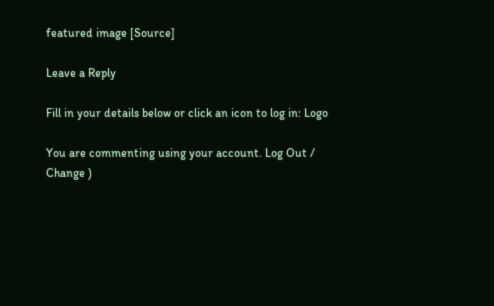featured image [Source]

Leave a Reply

Fill in your details below or click an icon to log in: Logo

You are commenting using your account. Log Out /  Change )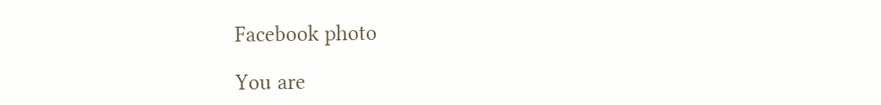Facebook photo

You are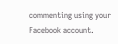commenting using your Facebook account.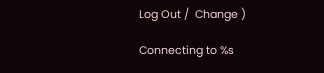Log Out /  Change )

Connecting to %s